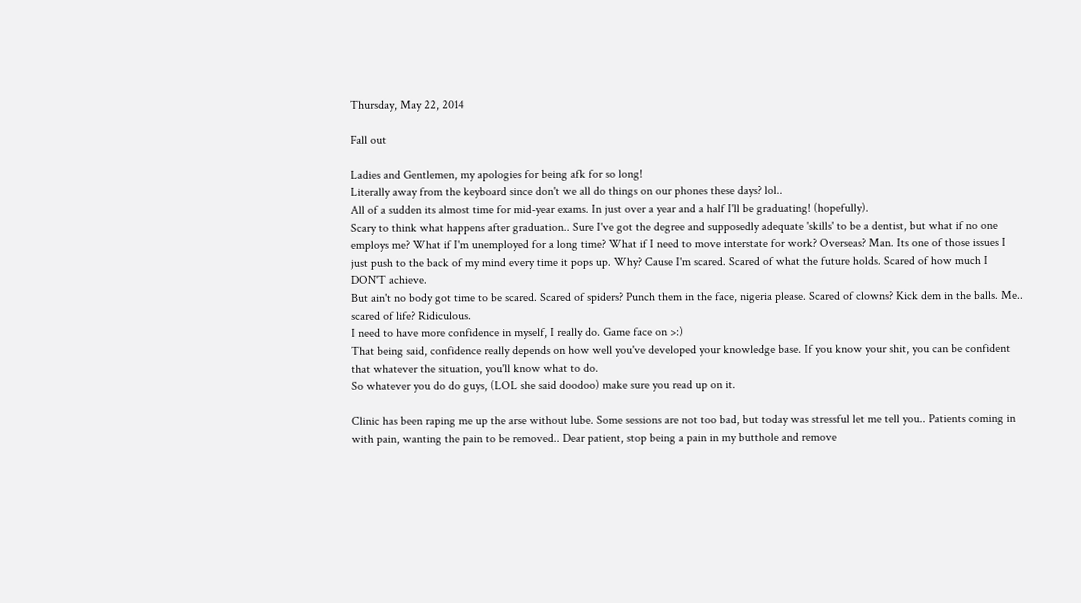Thursday, May 22, 2014

Fall out

Ladies and Gentlemen, my apologies for being afk for so long!
Literally away from the keyboard since don't we all do things on our phones these days? lol..
All of a sudden its almost time for mid-year exams. In just over a year and a half I'll be graduating! (hopefully).
Scary to think what happens after graduation.. Sure I've got the degree and supposedly adequate 'skills' to be a dentist, but what if no one employs me? What if I'm unemployed for a long time? What if I need to move interstate for work? Overseas? Man. Its one of those issues I just push to the back of my mind every time it pops up. Why? Cause I'm scared. Scared of what the future holds. Scared of how much I DON'T achieve.
But ain't no body got time to be scared. Scared of spiders? Punch them in the face, nigeria please. Scared of clowns? Kick dem in the balls. Me.. scared of life? Ridiculous.
I need to have more confidence in myself, I really do. Game face on >:)
That being said, confidence really depends on how well you've developed your knowledge base. If you know your shit, you can be confident that whatever the situation, you'll know what to do.
So whatever you do do guys, (LOL she said doodoo) make sure you read up on it.

Clinic has been raping me up the arse without lube. Some sessions are not too bad, but today was stressful let me tell you.. Patients coming in with pain, wanting the pain to be removed.. Dear patient, stop being a pain in my butthole and remove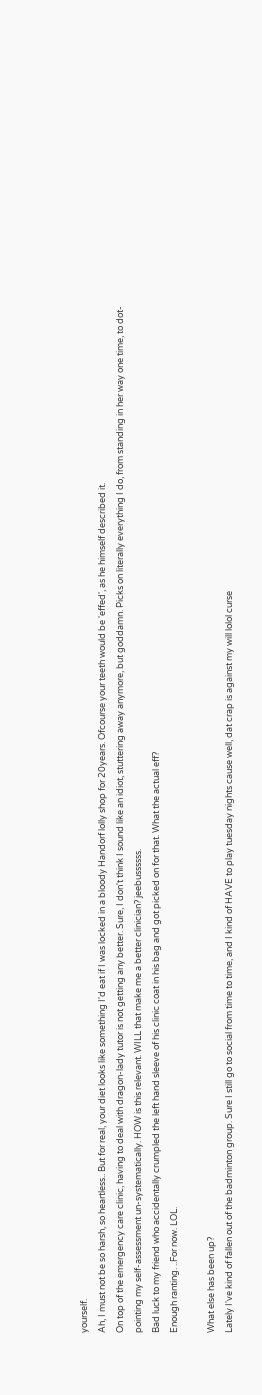yourself.
Ah, I must not be so harsh, so heartless.. But for real, your diet looks like something I'd eat if I was locked in a bloody Handorf lolly shop for 20years. Ofcourse your teeth would be 'effed', as he himself described it.
On top of the emergency care clinic, having to deal with dragon-lady tutor is not getting any better. Sure, I don't think I sound like an idiot, stuttering away anymore, but goddamn. Picks on literally everything I do, from standing in her way one time, to dot-pointing my self-assessment un-systematically. HOW is this relevant. WILL that make me a better clinician? jeebussssss.
Bad luck to my friend who accidentally crumpled the left hand sleeve of his clinic coat in his bag and got picked on for that. What the actual eff?
Enough ranting. ..For now. LOL.

What else has been up?
Lately I've kind of fallen out of the badminton group. Sure I still go to social from time to time, and I kind of HAVE to play tuesday nights cause well, dat crap is against my will lolol curse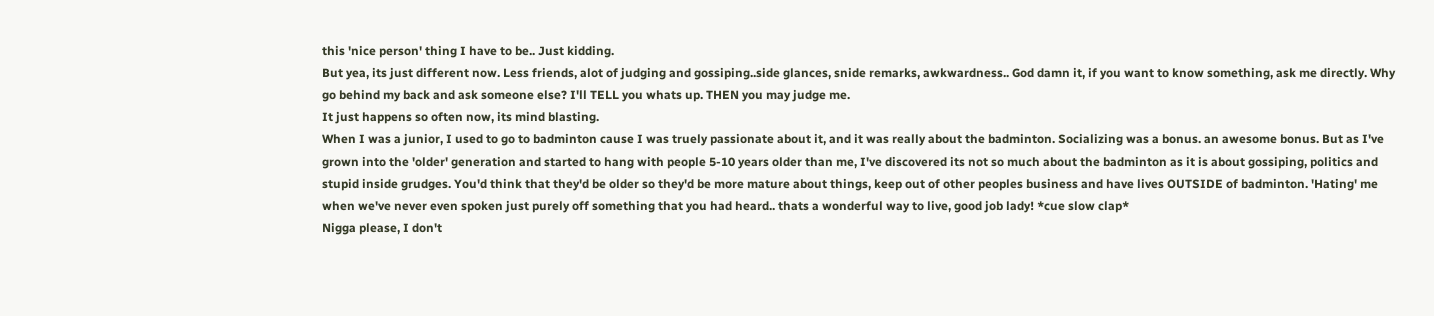this 'nice person' thing I have to be.. Just kidding.
But yea, its just different now. Less friends, alot of judging and gossiping..side glances, snide remarks, awkwardness.. God damn it, if you want to know something, ask me directly. Why go behind my back and ask someone else? I'll TELL you whats up. THEN you may judge me.
It just happens so often now, its mind blasting.
When I was a junior, I used to go to badminton cause I was truely passionate about it, and it was really about the badminton. Socializing was a bonus. an awesome bonus. But as I've grown into the 'older' generation and started to hang with people 5-10 years older than me, I've discovered its not so much about the badminton as it is about gossiping, politics and stupid inside grudges. You'd think that they'd be older so they'd be more mature about things, keep out of other peoples business and have lives OUTSIDE of badminton. 'Hating' me when we've never even spoken just purely off something that you had heard.. thats a wonderful way to live, good job lady! *cue slow clap*
Nigga please, I don't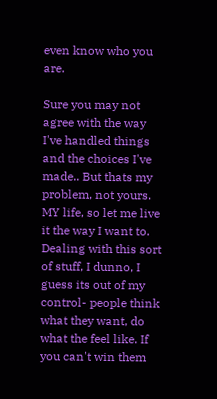even know who you are.

Sure you may not agree with the way I've handled things and the choices I've made.. But thats my problem, not yours. MY life, so let me live it the way I want to. Dealing with this sort of stuff, I dunno, I guess its out of my control- people think what they want, do what the feel like. If you can't win them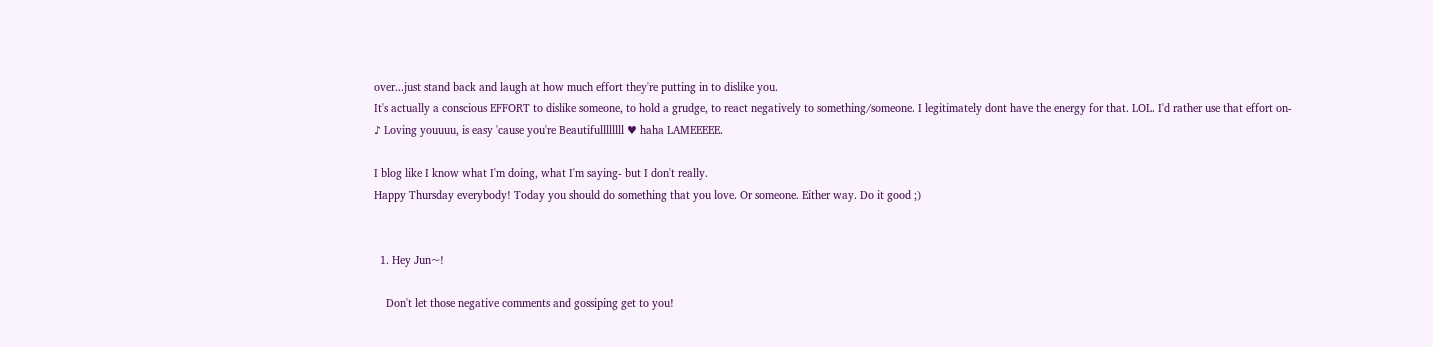over...just stand back and laugh at how much effort they're putting in to dislike you.
It's actually a conscious EFFORT to dislike someone, to hold a grudge, to react negatively to something/someone. I legitimately dont have the energy for that. LOL. I'd rather use that effort on-
♪ Loving youuuu, is easy 'cause you're Beautifullllllll ♥ haha LAMEEEEE.

I blog like I know what I'm doing, what I'm saying- but I don't really.
Happy Thursday everybody! Today you should do something that you love. Or someone. Either way. Do it good ;)


  1. Hey Jun~!

    Don't let those negative comments and gossiping get to you!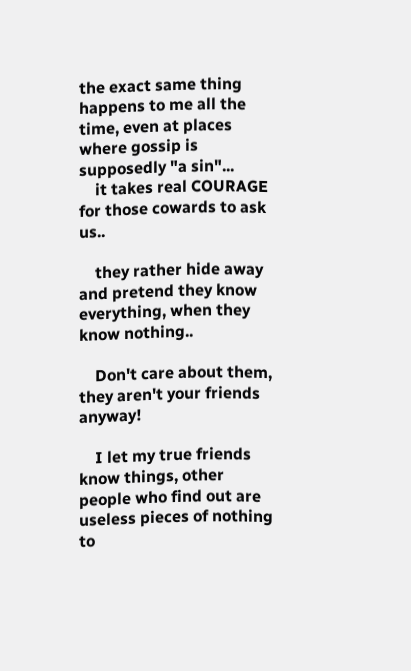the exact same thing happens to me all the time, even at places where gossip is supposedly "a sin"...
    it takes real COURAGE for those cowards to ask us..

    they rather hide away and pretend they know everything, when they know nothing..

    Don't care about them, they aren't your friends anyway!

    I let my true friends know things, other people who find out are useless pieces of nothing to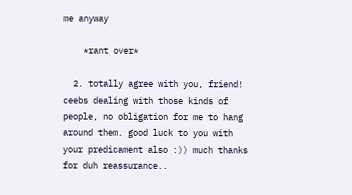me anyway

    *rant over*

  2. totally agree with you, friend! ceebs dealing with those kinds of people, no obligation for me to hang around them. good luck to you with your predicament also :)) much thanks for duh reassurance..